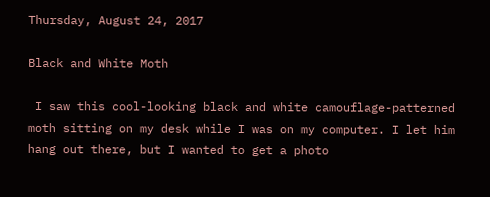Thursday, August 24, 2017

Black and White Moth

 I saw this cool-looking black and white camouflage-patterned moth sitting on my desk while I was on my computer. I let him hang out there, but I wanted to get a photo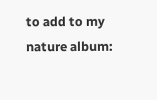to add to my nature album: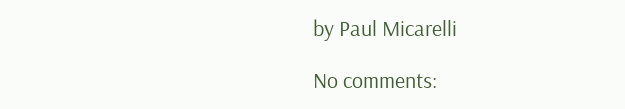by Paul Micarelli

No comments: